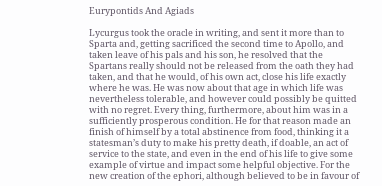Eurypontids And Agiads

Lycurgus took the oracle in writing, and sent it more than to Sparta and, getting sacrificed the second time to Apollo, and taken leave of his pals and his son, he resolved that the Spartans really should not be released from the oath they had taken, and that he would, of his own act, close his life exactly where he was. He was now about that age in which life was nevertheless tolerable, and however could possibly be quitted with no regret. Every thing, furthermore, about him was in a sufficiently prosperous condition. He for that reason made an finish of himself by a total abstinence from food, thinking it a statesman’s duty to make his pretty death, if doable, an act of service to the state, and even in the end of his life to give some example of virtue and impact some helpful objective. For the new creation of the ephori, although believed to be in favour of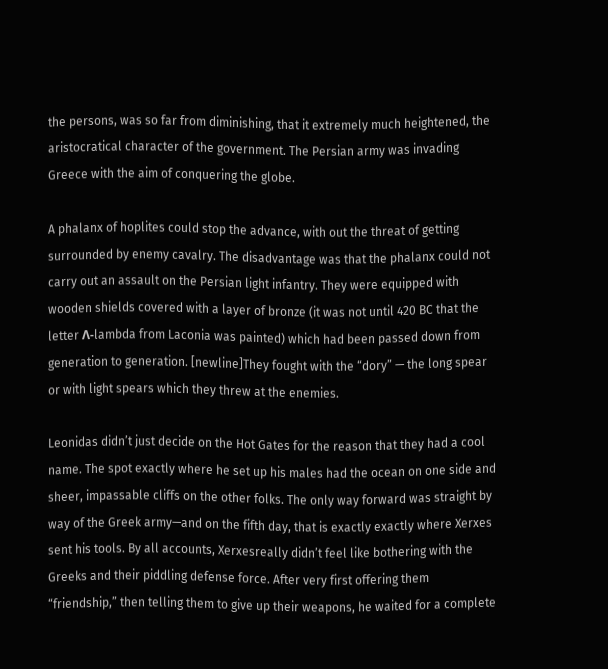the persons, was so far from diminishing, that it extremely much heightened, the aristocratical character of the government. The Persian army was invading Greece with the aim of conquering the globe.

A phalanx of hoplites could stop the advance, with out the threat of getting surrounded by enemy cavalry. The disadvantage was that the phalanx could not carry out an assault on the Persian light infantry. They were equipped with wooden shields covered with a layer of bronze (it was not until 420 BC that the letter Λ-lambda from Laconia was painted) which had been passed down from generation to generation. [newline]They fought with the “dory” — the long spear or with light spears which they threw at the enemies.

Leonidas didn’t just decide on the Hot Gates for the reason that they had a cool name. The spot exactly where he set up his males had the ocean on one side and sheer, impassable cliffs on the other folks. The only way forward was straight by way of the Greek army—and on the fifth day, that is exactly exactly where Xerxes sent his tools. By all accounts, Xerxesreally didn’t feel like bothering with the Greeks and their piddling defense force. After very first offering them “friendship,” then telling them to give up their weapons, he waited for a complete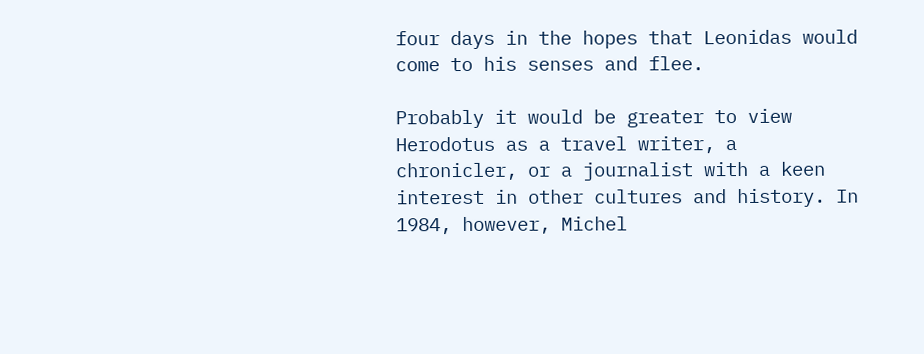four days in the hopes that Leonidas would come to his senses and flee.

Probably it would be greater to view Herodotus as a travel writer, a chronicler, or a journalist with a keen interest in other cultures and history. In 1984, however, Michel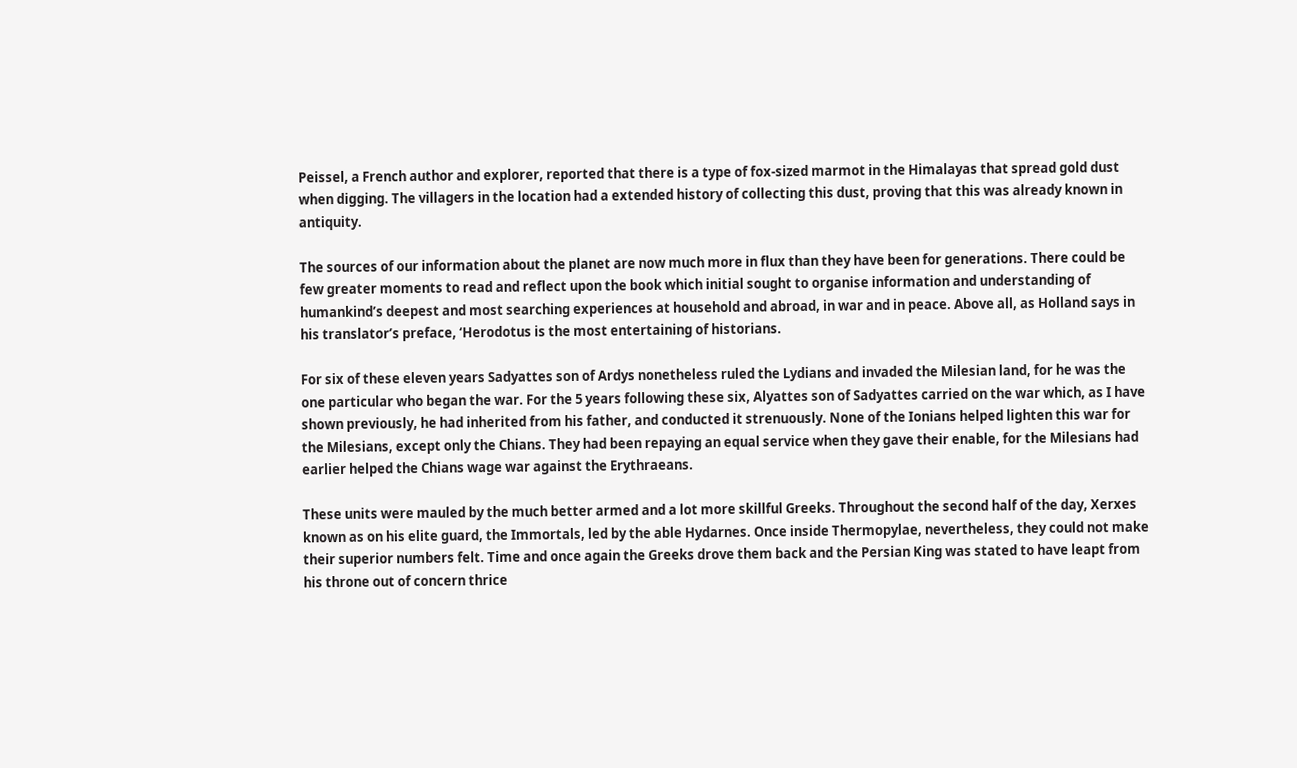Peissel, a French author and explorer, reported that there is a type of fox-sized marmot in the Himalayas that spread gold dust when digging. The villagers in the location had a extended history of collecting this dust, proving that this was already known in antiquity.

The sources of our information about the planet are now much more in flux than they have been for generations. There could be few greater moments to read and reflect upon the book which initial sought to organise information and understanding of humankind’s deepest and most searching experiences at household and abroad, in war and in peace. Above all, as Holland says in his translator’s preface, ‘Herodotus is the most entertaining of historians.

For six of these eleven years Sadyattes son of Ardys nonetheless ruled the Lydians and invaded the Milesian land, for he was the one particular who began the war. For the 5 years following these six, Alyattes son of Sadyattes carried on the war which, as I have shown previously, he had inherited from his father, and conducted it strenuously. None of the Ionians helped lighten this war for the Milesians, except only the Chians. They had been repaying an equal service when they gave their enable, for the Milesians had earlier helped the Chians wage war against the Erythraeans.

These units were mauled by the much better armed and a lot more skillful Greeks. Throughout the second half of the day, Xerxes known as on his elite guard, the Immortals, led by the able Hydarnes. Once inside Thermopylae, nevertheless, they could not make their superior numbers felt. Time and once again the Greeks drove them back and the Persian King was stated to have leapt from his throne out of concern thrice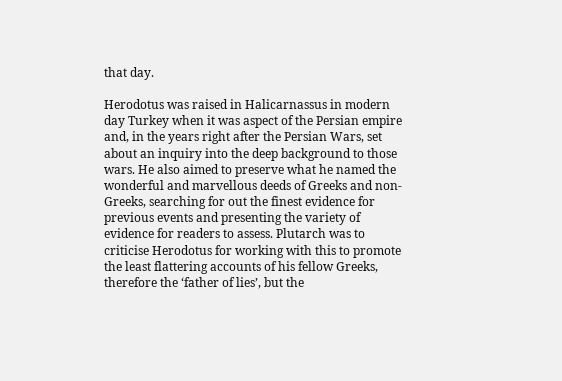that day.

Herodotus was raised in Halicarnassus in modern day Turkey when it was aspect of the Persian empire and, in the years right after the Persian Wars, set about an inquiry into the deep background to those wars. He also aimed to preserve what he named the wonderful and marvellous deeds of Greeks and non-Greeks, searching for out the finest evidence for previous events and presenting the variety of evidence for readers to assess. Plutarch was to criticise Herodotus for working with this to promote the least flattering accounts of his fellow Greeks, therefore the ‘father of lies’, but the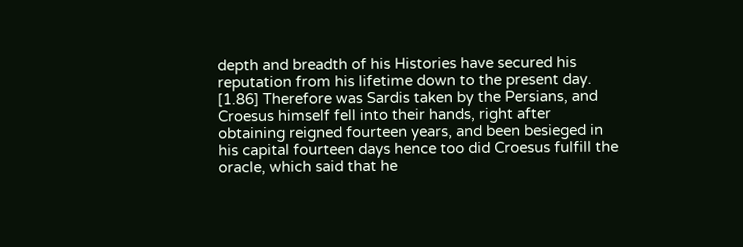depth and breadth of his Histories have secured his reputation from his lifetime down to the present day. [1.86] Therefore was Sardis taken by the Persians, and Croesus himself fell into their hands, right after obtaining reigned fourteen years, and been besieged in his capital fourteen days hence too did Croesus fulfill the oracle, which said that he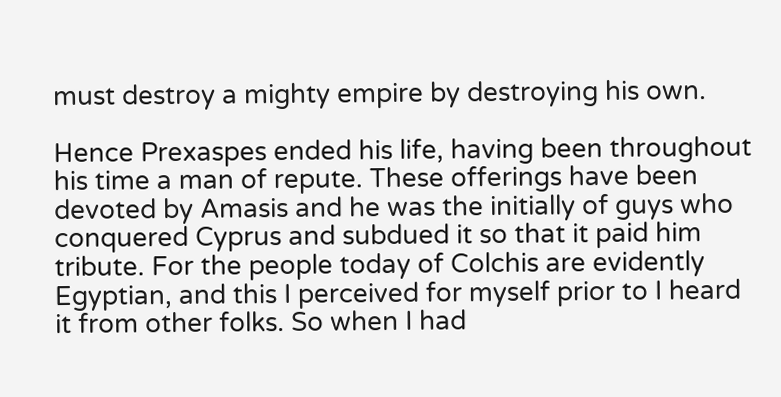must destroy a mighty empire by destroying his own.

Hence Prexaspes ended his life, having been throughout his time a man of repute. These offerings have been devoted by Amasis and he was the initially of guys who conquered Cyprus and subdued it so that it paid him tribute. For the people today of Colchis are evidently Egyptian, and this I perceived for myself prior to I heard it from other folks. So when I had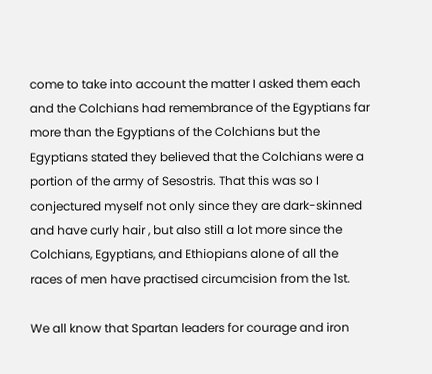come to take into account the matter I asked them each and the Colchians had remembrance of the Egyptians far more than the Egyptians of the Colchians but the Egyptians stated they believed that the Colchians were a portion of the army of Sesostris. That this was so I conjectured myself not only since they are dark-skinned and have curly hair , but also still a lot more since the Colchians, Egyptians, and Ethiopians alone of all the races of men have practised circumcision from the 1st.

We all know that Spartan leaders for courage and iron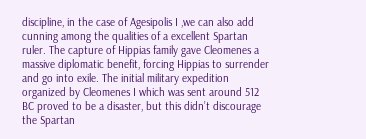discipline, in the case of Agesipolis I ,we can also add cunning among the qualities of a excellent Spartan ruler. The capture of Hippias family gave Cleomenes a massive diplomatic benefit, forcing Hippias to surrender and go into exile. The initial military expedition organized by Cleomenes I which was sent around 512 BC proved to be a disaster, but this didn’t discourage the Spartan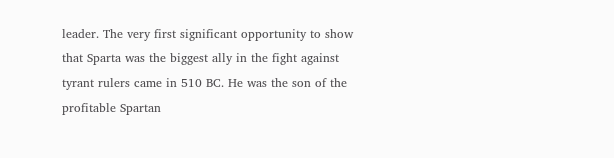leader. The very first significant opportunity to show that Sparta was the biggest ally in the fight against tyrant rulers came in 510 BC. He was the son of the profitable Spartan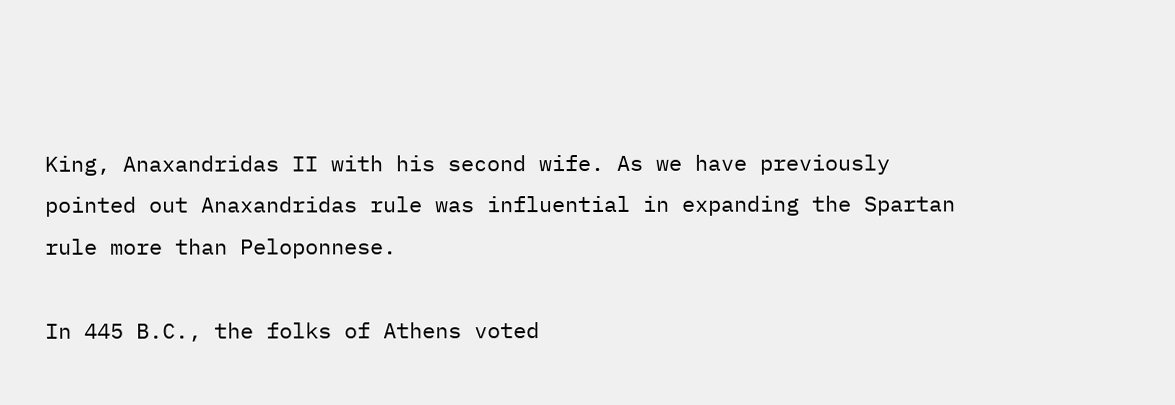King, Anaxandridas II with his second wife. As we have previously pointed out Anaxandridas rule was influential in expanding the Spartan rule more than Peloponnese.

In 445 B.C., the folks of Athens voted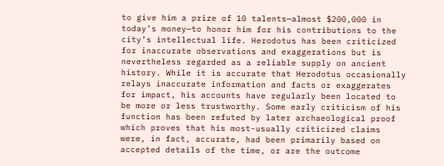to give him a prize of 10 talents—almost $200,000 in today’s money—to honor him for his contributions to the city’s intellectual life. Herodotus has been criticized for inaccurate observations and exaggerations but is nevertheless regarded as a reliable supply on ancient history. While it is accurate that Herodotus occasionally relays inaccurate information and facts or exaggerates for impact, his accounts have regularly been located to be more or less trustworthy. Some early criticism of his function has been refuted by later archaeological proof which proves that his most-usually criticized claims were, in fact, accurate, had been primarily based on accepted details of the time, or are the outcome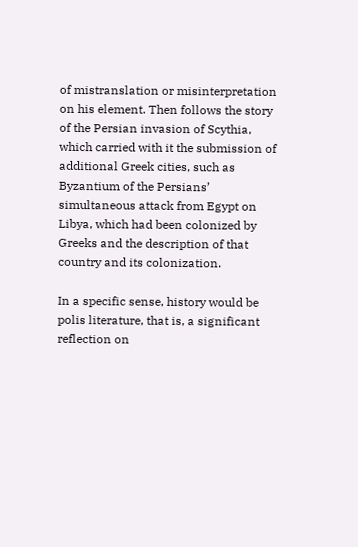of mistranslation or misinterpretation on his element. Then follows the story of the Persian invasion of Scythia, which carried with it the submission of additional Greek cities, such as Byzantium of the Persians’ simultaneous attack from Egypt on Libya, which had been colonized by Greeks and the description of that country and its colonization.

In a specific sense, history would be polis literature, that is, a significant reflection on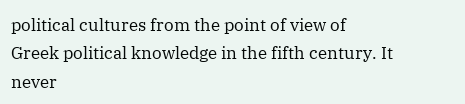political cultures from the point of view of Greek political knowledge in the fifth century. It never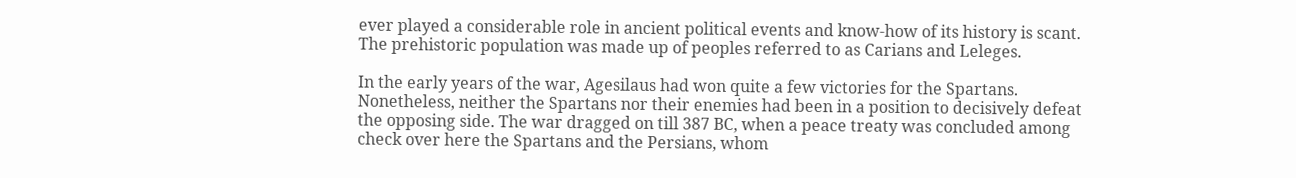ever played a considerable role in ancient political events and know-how of its history is scant. The prehistoric population was made up of peoples referred to as Carians and Leleges.

In the early years of the war, Agesilaus had won quite a few victories for the Spartans. Nonetheless, neither the Spartans nor their enemies had been in a position to decisively defeat the opposing side. The war dragged on till 387 BC, when a peace treaty was concluded among check over here the Spartans and the Persians, whom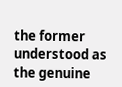the former understood as the genuine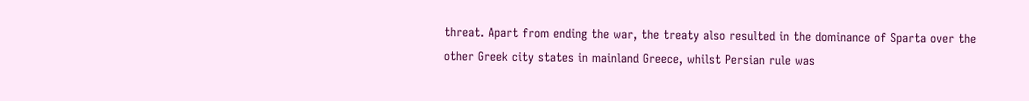threat. Apart from ending the war, the treaty also resulted in the dominance of Sparta over the other Greek city states in mainland Greece, whilst Persian rule was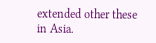extended other these in Asia.